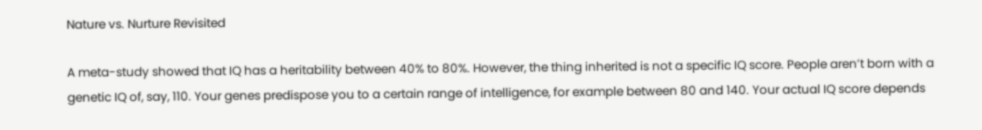Nature vs. Nurture Revisited

A meta-study showed that IQ has a heritability between 40% to 80%. However, the thing inherited is not a specific IQ score. People aren’t born with a genetic IQ of, say, 110. Your genes predispose you to a certain range of intelligence, for example between 80 and 140. Your actual IQ score depends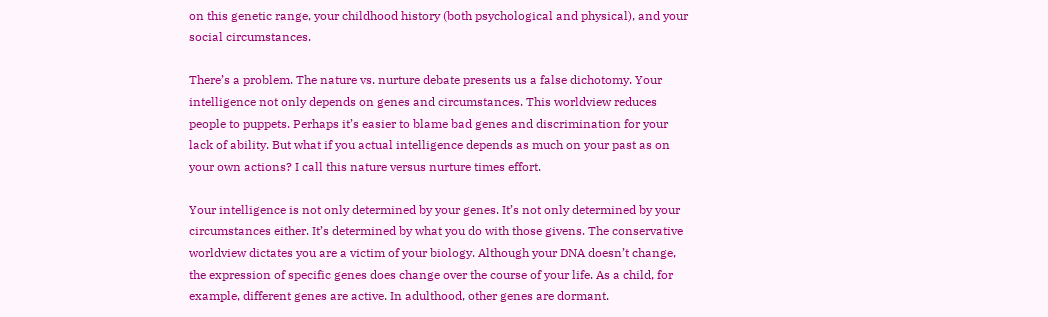on this genetic range, your childhood history (both psychological and physical), and your social circumstances.

There’s a problem. The nature vs. nurture debate presents us a false dichotomy. Your intelligence not only depends on genes and circumstances. This worldview reduces people to puppets. Perhaps it’s easier to blame bad genes and discrimination for your lack of ability. But what if you actual intelligence depends as much on your past as on your own actions? I call this nature versus nurture times effort.

Your intelligence is not only determined by your genes. It’s not only determined by your circumstances either. It’s determined by what you do with those givens. The conservative worldview dictates you are a victim of your biology. Although your DNA doesn’t change, the expression of specific genes does change over the course of your life. As a child, for example, different genes are active. In adulthood, other genes are dormant.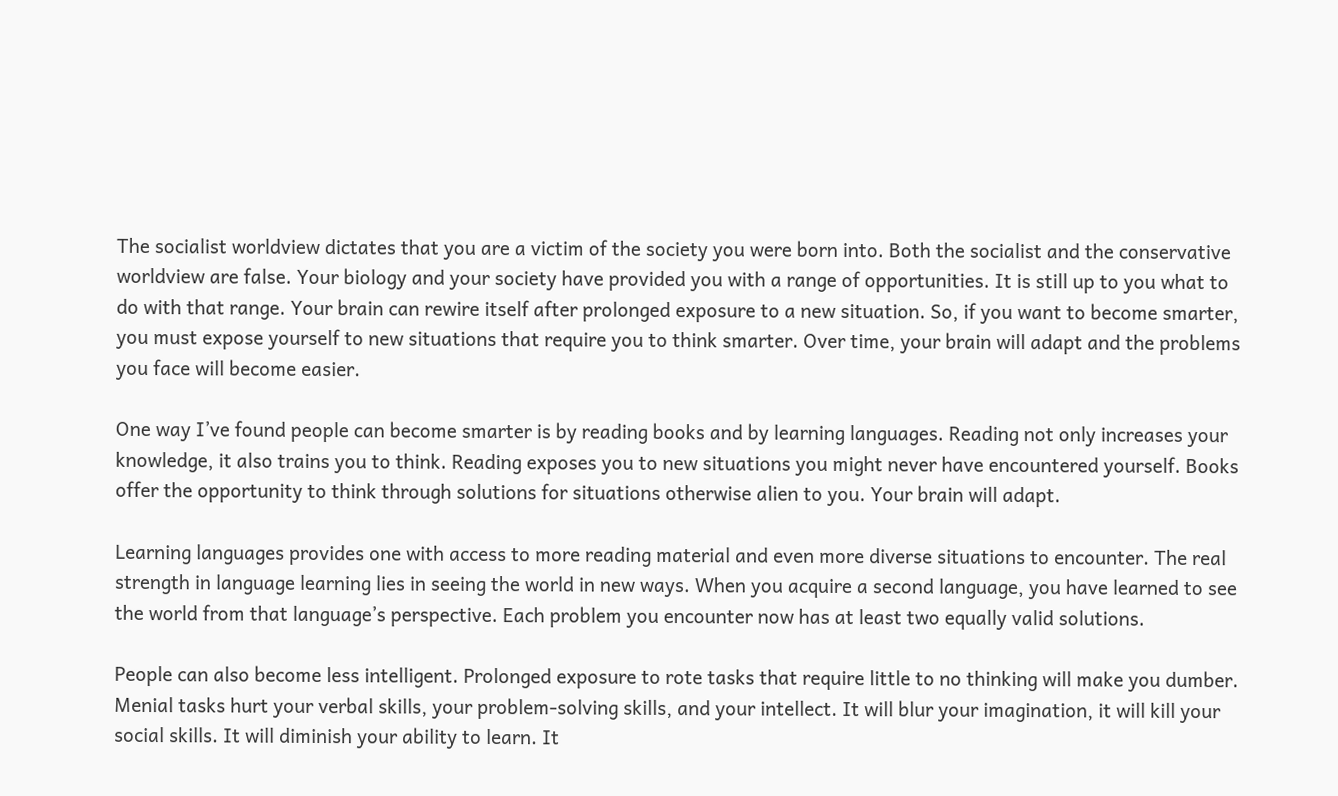The socialist worldview dictates that you are a victim of the society you were born into. Both the socialist and the conservative worldview are false. Your biology and your society have provided you with a range of opportunities. It is still up to you what to do with that range. Your brain can rewire itself after prolonged exposure to a new situation. So, if you want to become smarter, you must expose yourself to new situations that require you to think smarter. Over time, your brain will adapt and the problems you face will become easier.

One way I’ve found people can become smarter is by reading books and by learning languages. Reading not only increases your knowledge, it also trains you to think. Reading exposes you to new situations you might never have encountered yourself. Books offer the opportunity to think through solutions for situations otherwise alien to you. Your brain will adapt.

Learning languages provides one with access to more reading material and even more diverse situations to encounter. The real strength in language learning lies in seeing the world in new ways. When you acquire a second language, you have learned to see the world from that language’s perspective. Each problem you encounter now has at least two equally valid solutions.

People can also become less intelligent. Prolonged exposure to rote tasks that require little to no thinking will make you dumber. Menial tasks hurt your verbal skills, your problem-solving skills, and your intellect. It will blur your imagination, it will kill your social skills. It will diminish your ability to learn. It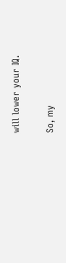will lower your IQ.

So, my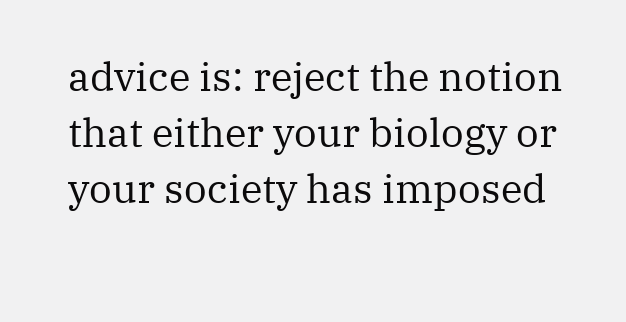advice is: reject the notion that either your biology or your society has imposed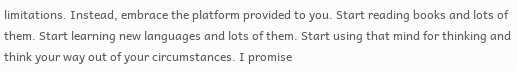limitations. Instead, embrace the platform provided to you. Start reading books and lots of them. Start learning new languages and lots of them. Start using that mind for thinking and think your way out of your circumstances. I promise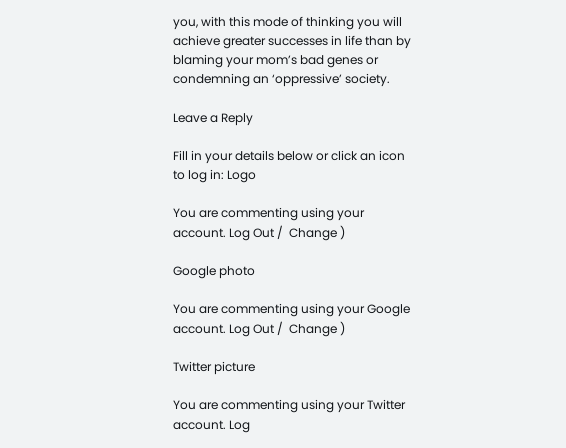you, with this mode of thinking you will achieve greater successes in life than by blaming your mom’s bad genes or condemning an ‘oppressive’ society.

Leave a Reply

Fill in your details below or click an icon to log in: Logo

You are commenting using your account. Log Out /  Change )

Google photo

You are commenting using your Google account. Log Out /  Change )

Twitter picture

You are commenting using your Twitter account. Log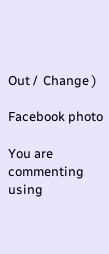Out /  Change )

Facebook photo

You are commenting using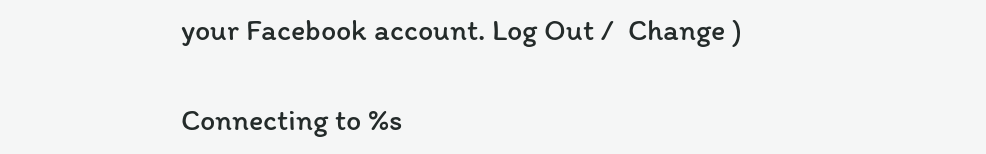your Facebook account. Log Out /  Change )

Connecting to %s